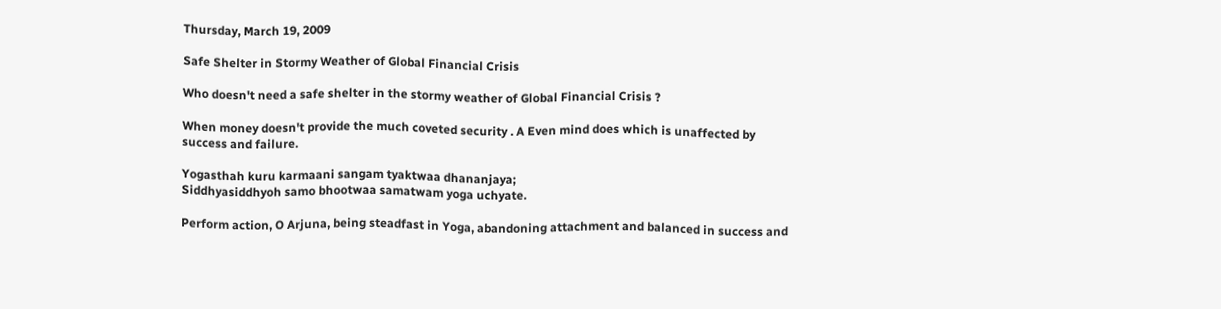Thursday, March 19, 2009

Safe Shelter in Stormy Weather of Global Financial Crisis

Who doesn't need a safe shelter in the stormy weather of Global Financial Crisis ?

When money doesn't provide the much coveted security . A Even mind does which is unaffected by success and failure.

Yogasthah kuru karmaani sangam tyaktwaa dhananjaya;
Siddhyasiddhyoh samo bhootwaa samatwam yoga uchyate.

Perform action, O Arjuna, being steadfast in Yoga, abandoning attachment and balanced in success and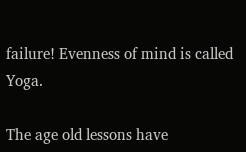failure! Evenness of mind is called Yoga.

The age old lessons have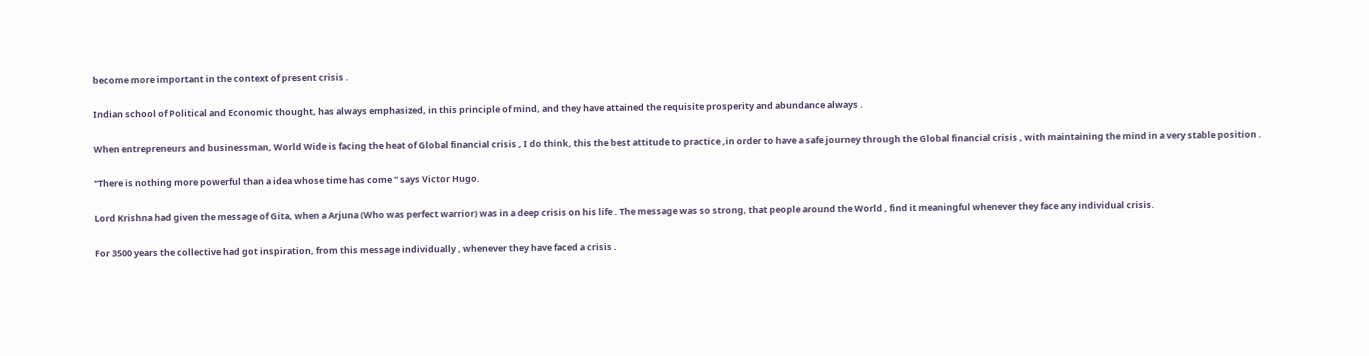become more important in the context of present crisis .

Indian school of Political and Economic thought, has always emphasized, in this principle of mind, and they have attained the requisite prosperity and abundance always .

When entrepreneurs and businessman, World Wide is facing the heat of Global financial crisis , I do think, this the best attitude to practice ,in order to have a safe journey through the Global financial crisis , with maintaining the mind in a very stable position .

"There is nothing more powerful than a idea whose time has come " says Victor Hugo.

Lord Krishna had given the message of Gita, when a Arjuna (Who was perfect warrior) was in a deep crisis on his life . The message was so strong, that people around the World , find it meaningful whenever they face any individual crisis.

For 3500 years the collective had got inspiration, from this message individually , whenever they have faced a crisis .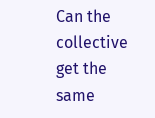Can the collective get the same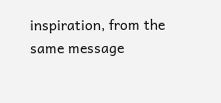inspiration, from the same message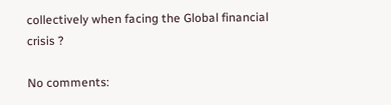collectively when facing the Global financial crisis ?

No comments: